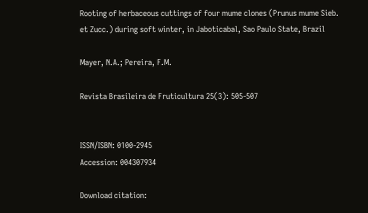Rooting of herbaceous cuttings of four mume clones (Prunus mume Sieb. et Zucc.) during soft winter, in Jaboticabal, Sao Paulo State, Brazil

Mayer, N.A.; Pereira, F.M.

Revista Brasileira de Fruticultura 25(3): 505-507


ISSN/ISBN: 0100-2945
Accession: 004307934

Download citation: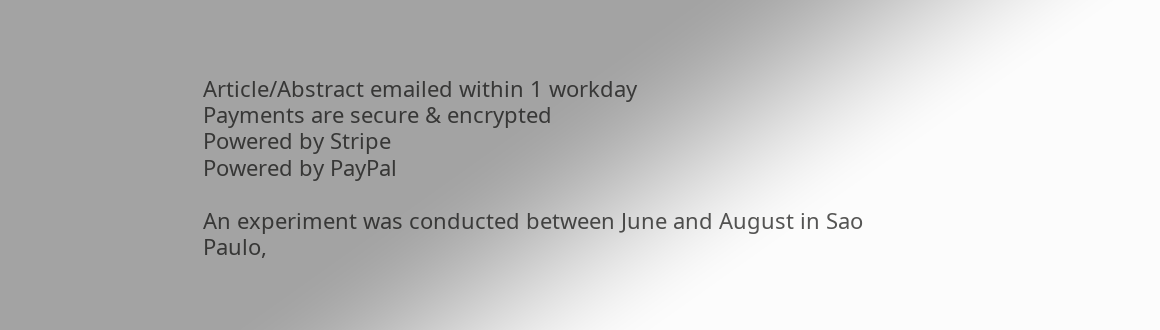Article/Abstract emailed within 1 workday
Payments are secure & encrypted
Powered by Stripe
Powered by PayPal

An experiment was conducted between June and August in Sao Paulo,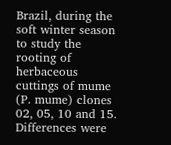Brazil, during the soft winter season to study the rooting of herbaceous cuttings of mume (P. mume) clones 02, 05, 10 and 15. Differences were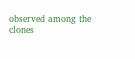observed among the clones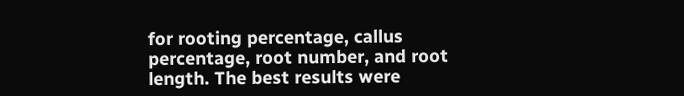for rooting percentage, callus percentage, root number, and root length. The best results were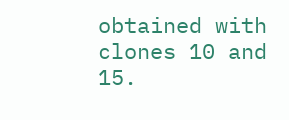obtained with clones 10 and 15.